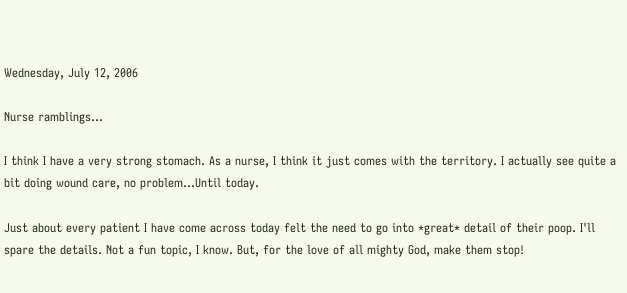Wednesday, July 12, 2006

Nurse ramblings...

I think I have a very strong stomach. As a nurse, I think it just comes with the territory. I actually see quite a bit doing wound care, no problem...Until today.

Just about every patient I have come across today felt the need to go into *great* detail of their poop. I'll spare the details. Not a fun topic, I know. But, for the love of all mighty God, make them stop!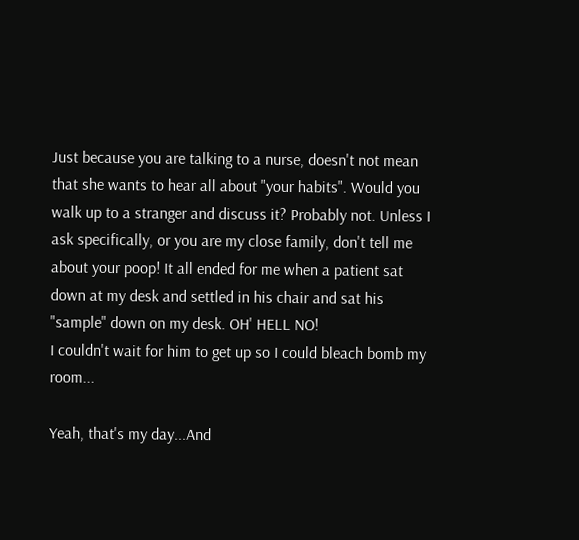Just because you are talking to a nurse, doesn't not mean that she wants to hear all about "your habits". Would you walk up to a stranger and discuss it? Probably not. Unless I ask specifically, or you are my close family, don't tell me about your poop! It all ended for me when a patient sat down at my desk and settled in his chair and sat his "sample" down on my desk. OH' HELL NO!
I couldn't wait for him to get up so I could bleach bomb my room...

Yeah, that's my day...And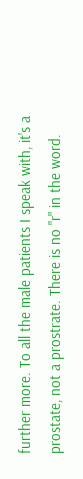further more. To all the male patients I speak with, it's a prostate, not a prostrate. There is no "r" in the word.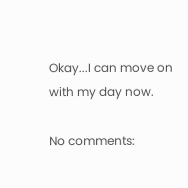Okay...I can move on with my day now.

No comments: